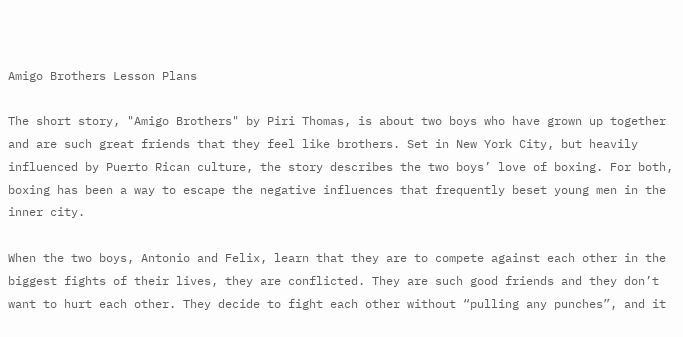Amigo Brothers Lesson Plans

The short story, "Amigo Brothers" by Piri Thomas, is about two boys who have grown up together and are such great friends that they feel like brothers. Set in New York City, but heavily influenced by Puerto Rican culture, the story describes the two boys’ love of boxing. For both, boxing has been a way to escape the negative influences that frequently beset young men in the inner city.

When the two boys, Antonio and Felix, learn that they are to compete against each other in the biggest fights of their lives, they are conflicted. They are such good friends and they don’t want to hurt each other. They decide to fight each other without “pulling any punches”, and it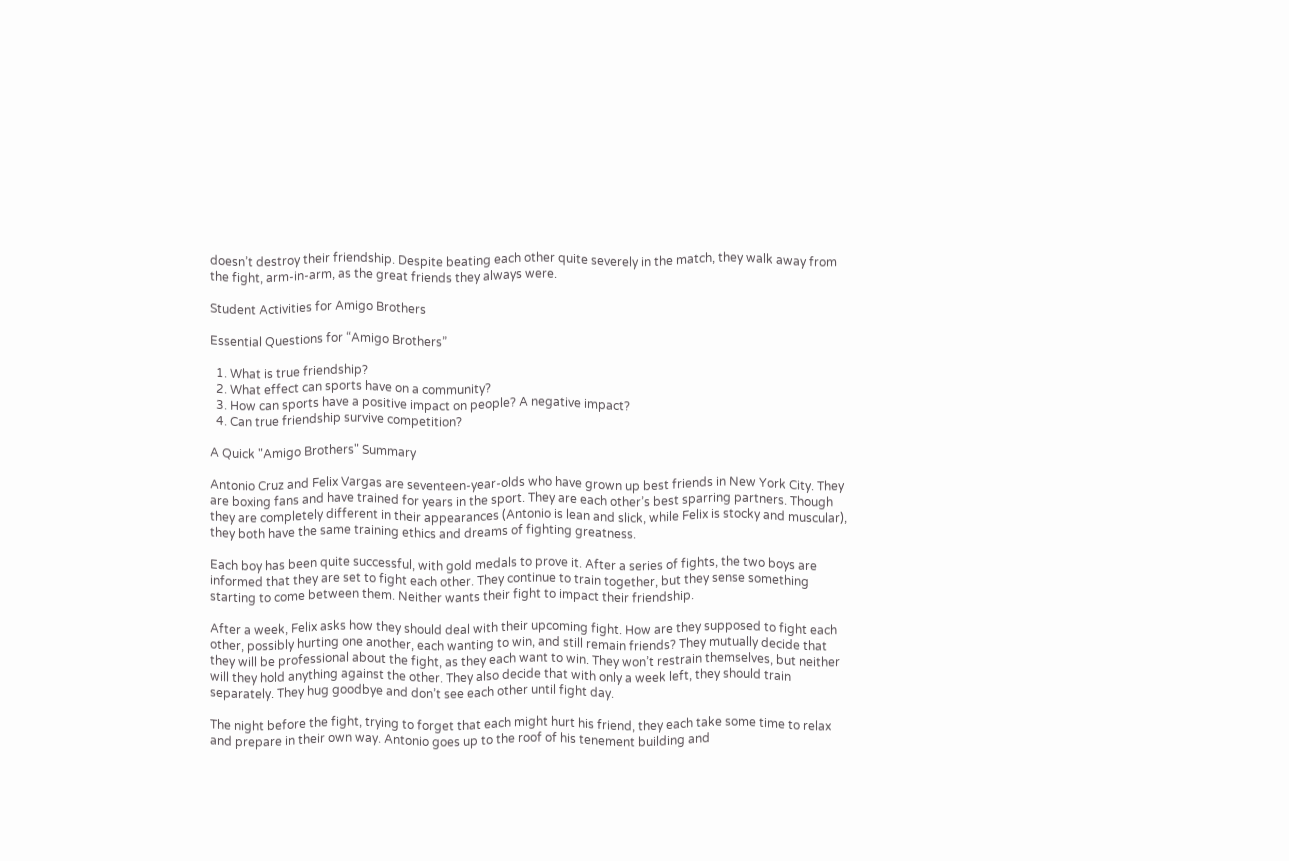doesn’t destroy their friendship. Despite beating each other quite severely in the match, they walk away from the fight, arm-in-arm, as the great friends they always were.

Student Activities for Amigo Brothers

Essential Questions for “Amigo Brothers”

  1. What is true friendship?
  2. What effect can sports have on a community?
  3. How can sports have a positive impact on people? A negative impact?
  4. Can true friendship survive competition?

A Quick "Amigo Brothers" Summary

Antonio Cruz and Felix Vargas are seventeen-year-olds who have grown up best friends in New York City. They are boxing fans and have trained for years in the sport. They are each other’s best sparring partners. Though they are completely different in their appearances (Antonio is lean and slick, while Felix is stocky and muscular), they both have the same training ethics and dreams of fighting greatness.

Each boy has been quite successful, with gold medals to prove it. After a series of fights, the two boys are informed that they are set to fight each other. They continue to train together, but they sense something starting to come between them. Neither wants their fight to impact their friendship.

After a week, Felix asks how they should deal with their upcoming fight. How are they supposed to fight each other, possibly hurting one another, each wanting to win, and still remain friends? They mutually decide that they will be professional about the fight, as they each want to win. They won’t restrain themselves, but neither will they hold anything against the other. They also decide that with only a week left, they should train separately. They hug goodbye and don’t see each other until fight day.

The night before the fight, trying to forget that each might hurt his friend, they each take some time to relax and prepare in their own way. Antonio goes up to the roof of his tenement building and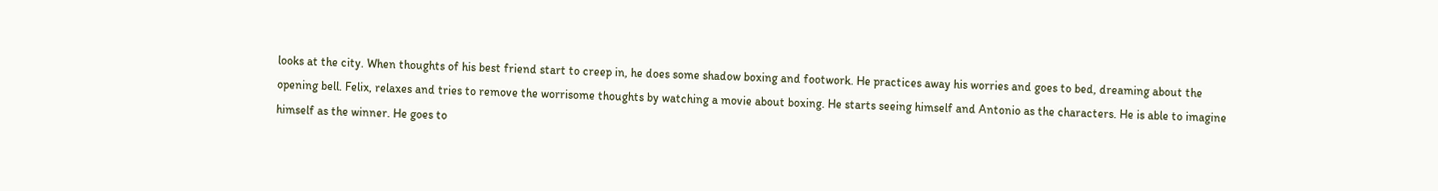looks at the city. When thoughts of his best friend start to creep in, he does some shadow boxing and footwork. He practices away his worries and goes to bed, dreaming about the opening bell. Felix, relaxes and tries to remove the worrisome thoughts by watching a movie about boxing. He starts seeing himself and Antonio as the characters. He is able to imagine himself as the winner. He goes to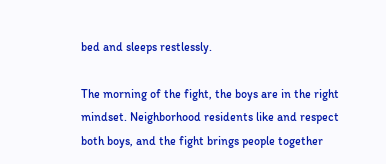bed and sleeps restlessly.

The morning of the fight, the boys are in the right mindset. Neighborhood residents like and respect both boys, and the fight brings people together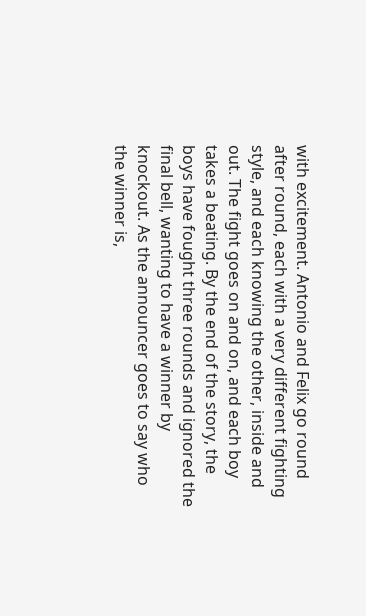with excitement. Antonio and Felix go round after round, each with a very different fighting style, and each knowing the other, inside and out. The fight goes on and on, and each boy takes a beating. By the end of the story, the boys have fought three rounds and ignored the final bell, wanting to have a winner by knockout. As the announcer goes to say who the winner is,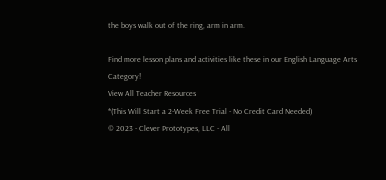the boys walk out of the ring, arm in arm.

Find more lesson plans and activities like these in our English Language Arts Category!
View All Teacher Resources
*(This Will Start a 2-Week Free Trial - No Credit Card Needed)
© 2023 - Clever Prototypes, LLC - All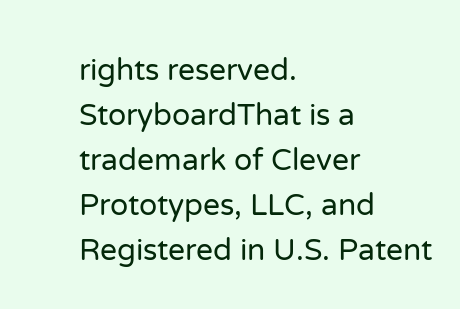rights reserved.
StoryboardThat is a trademark of Clever Prototypes, LLC, and Registered in U.S. Patent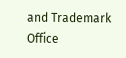and Trademark Office